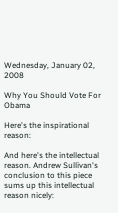Wednesday, January 02, 2008

Why You Should Vote For Obama

Here's the inspirational reason:

And here's the intellectual reason. Andrew Sullivan's conclusion to this piece sums up this intellectual reason nicely: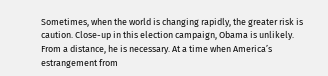Sometimes, when the world is changing rapidly, the greater risk is caution. Close-up in this election campaign, Obama is unlikely. From a distance, he is necessary. At a time when America’s estrangement from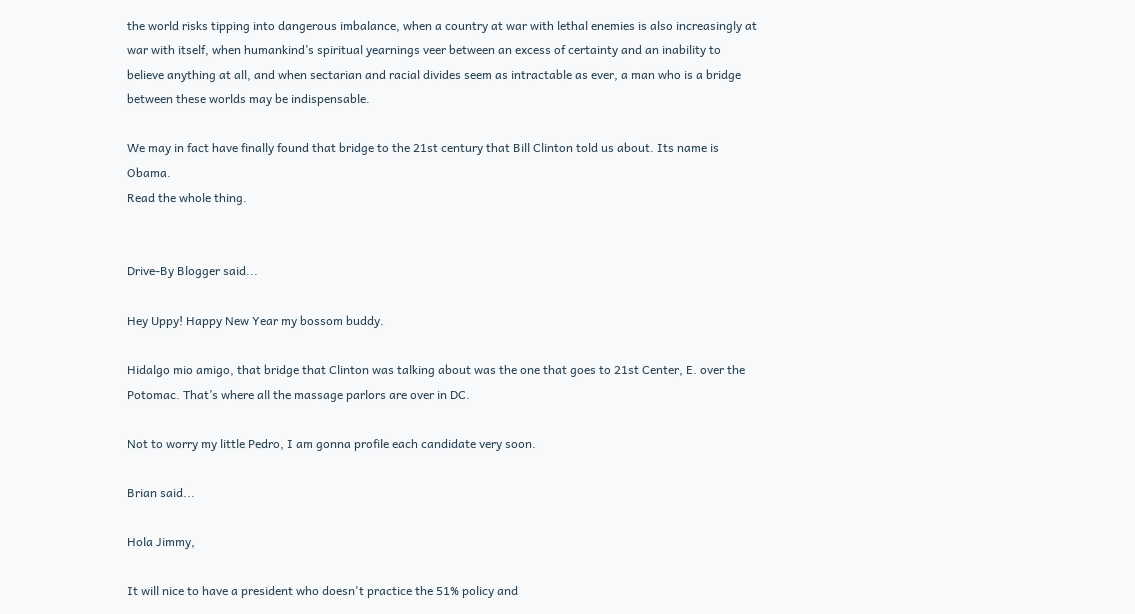the world risks tipping into dangerous imbalance, when a country at war with lethal enemies is also increasingly at war with itself, when humankind’s spiritual yearnings veer between an excess of certainty and an inability to believe anything at all, and when sectarian and racial divides seem as intractable as ever, a man who is a bridge between these worlds may be indispensable.

We may in fact have finally found that bridge to the 21st century that Bill Clinton told us about. Its name is Obama.
Read the whole thing.


Drive-By Blogger said...

Hey Uppy! Happy New Year my bossom buddy.

Hidalgo mio amigo, that bridge that Clinton was talking about was the one that goes to 21st Center, E. over the Potomac. That’s where all the massage parlors are over in DC.

Not to worry my little Pedro, I am gonna profile each candidate very soon.

Brian said...

Hola Jimmy,

It will nice to have a president who doesn't practice the 51% policy and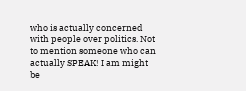who is actually concerned with people over politics. Not to mention someone who can actually SPEAK! I am might be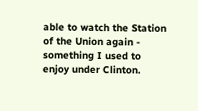able to watch the Station of the Union again - something I used to enjoy under Clinton.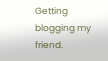Getting blogging my friend.